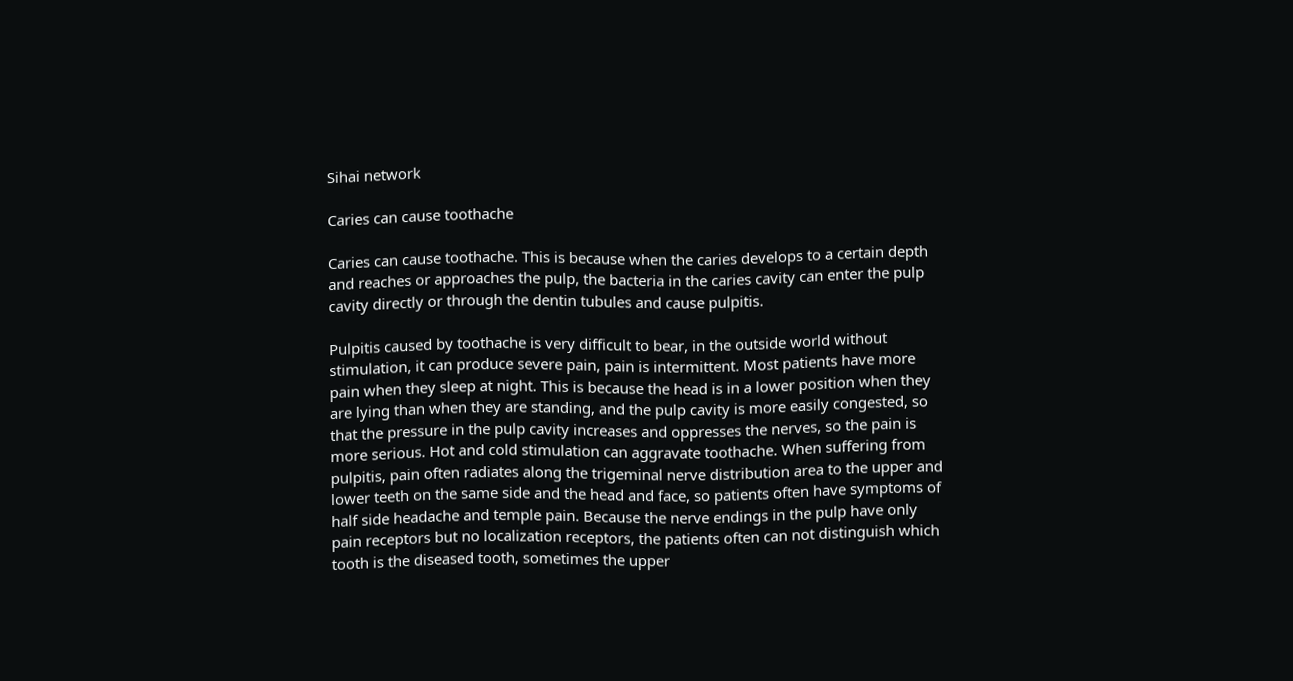Sihai network

Caries can cause toothache

Caries can cause toothache. This is because when the caries develops to a certain depth and reaches or approaches the pulp, the bacteria in the caries cavity can enter the pulp cavity directly or through the dentin tubules and cause pulpitis.

Pulpitis caused by toothache is very difficult to bear, in the outside world without stimulation, it can produce severe pain, pain is intermittent. Most patients have more pain when they sleep at night. This is because the head is in a lower position when they are lying than when they are standing, and the pulp cavity is more easily congested, so that the pressure in the pulp cavity increases and oppresses the nerves, so the pain is more serious. Hot and cold stimulation can aggravate toothache. When suffering from pulpitis, pain often radiates along the trigeminal nerve distribution area to the upper and lower teeth on the same side and the head and face, so patients often have symptoms of half side headache and temple pain. Because the nerve endings in the pulp have only pain receptors but no localization receptors, the patients often can not distinguish which tooth is the diseased tooth, sometimes the upper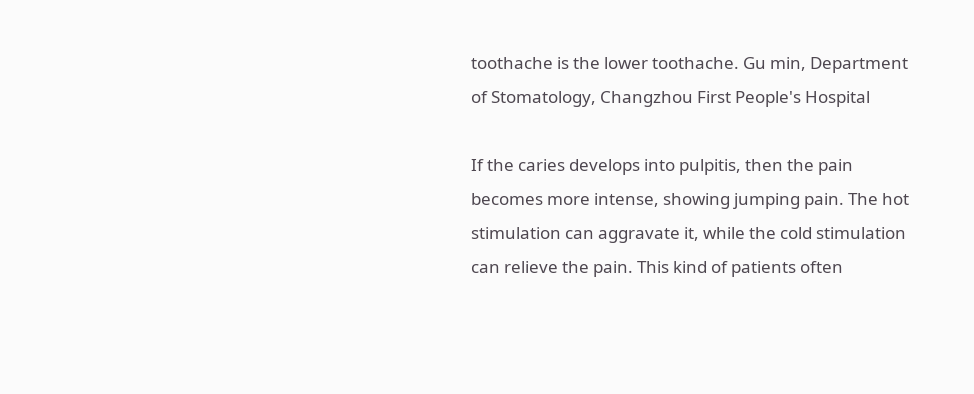toothache is the lower toothache. Gu min, Department of Stomatology, Changzhou First People's Hospital

If the caries develops into pulpitis, then the pain becomes more intense, showing jumping pain. The hot stimulation can aggravate it, while the cold stimulation can relieve the pain. This kind of patients often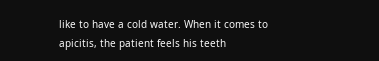like to have a cold water. When it comes to apicitis, the patient feels his teeth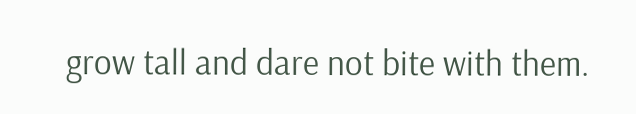grow tall and dare not bite with them.